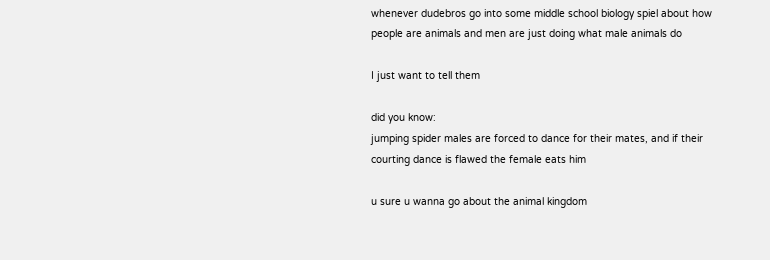whenever dudebros go into some middle school biology spiel about how people are animals and men are just doing what male animals do

I just want to tell them

did you know:
jumping spider males are forced to dance for their mates, and if their courting dance is flawed the female eats him

u sure u wanna go about the animal kingdom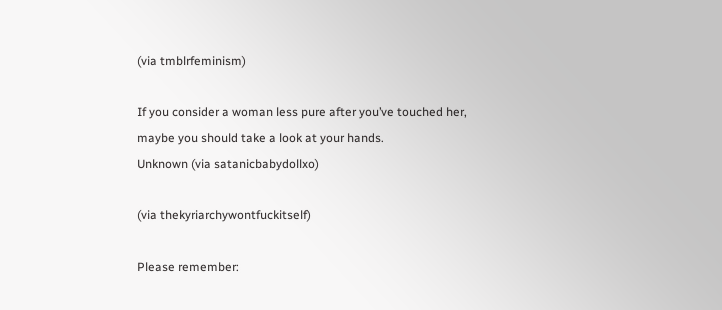(via tmblrfeminism)

If you consider a woman less pure after you’ve touched her, maybe you should take a look at your hands.
Unknown (via satanicbabydollxo)

(via thekyriarchywontfuckitself)

Please remember: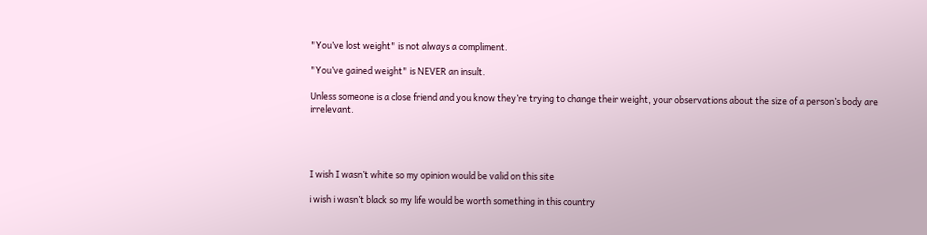"You’ve lost weight" is not always a compliment.

"You’ve gained weight" is NEVER an insult.

Unless someone is a close friend and you know they’re trying to change their weight, your observations about the size of a person’s body are irrelevant.




I wish I wasn’t white so my opinion would be valid on this site

i wish i wasn’t black so my life would be worth something in this country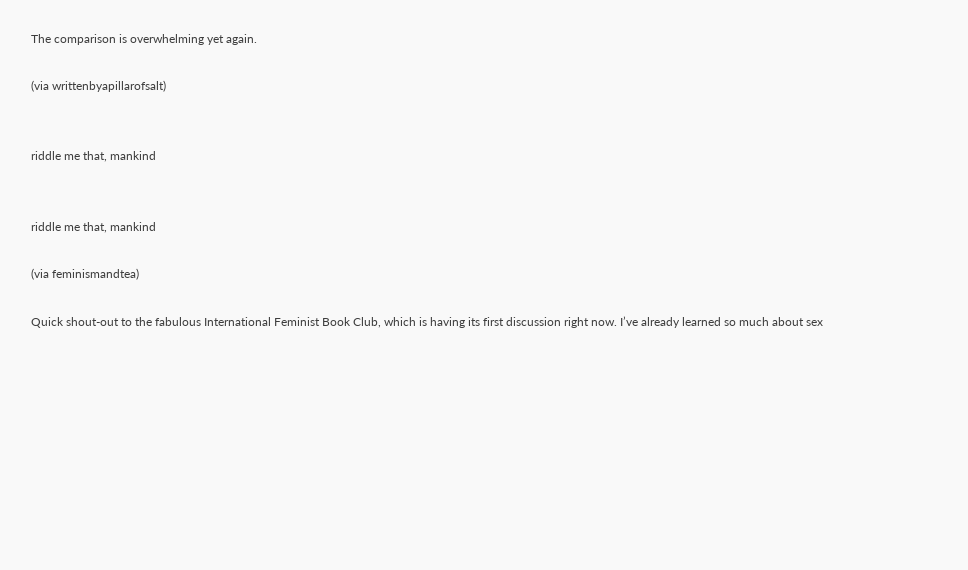The comparison is overwhelming yet again.

(via writtenbyapillarofsalt)


riddle me that, mankind


riddle me that, mankind

(via feminismandtea)

Quick shout-out to the fabulous International Feminist Book Club, which is having its first discussion right now. I’ve already learned so much about sex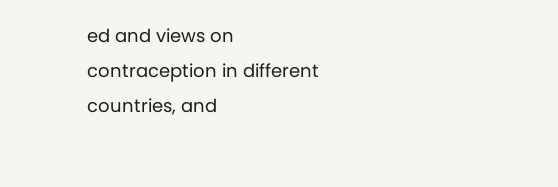ed and views on contraception in different countries, and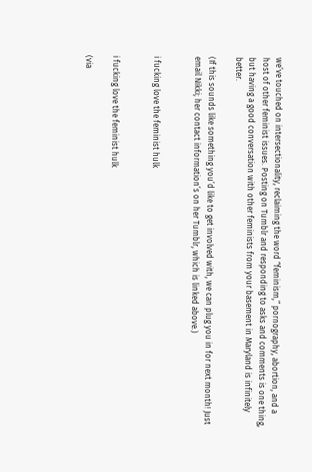we’ve touched on intersectionality, reclaiming the word “feminism,” pornography, abortion, and a host of other feminist issues. Posting on Tumblr and responding to asks and comments is one thing, but having a good conversation with other feminists from your basement in Maryland is infinitely better.

(If this sounds like something you’d like to get involved with, we can plug you in for next month! Just email Nikki; her contact information’s on her Tumblr, which is linked above.)


i fucking love the feminist hulk


i fucking love the feminist hulk

(via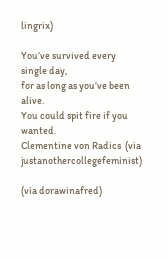lingrix)

You’ve survived every single day,
for as long as you’ve been alive.
You could spit fire if you wanted.
Clementine von Radics  (via justanothercollegefeminist)

(via dorawinafred)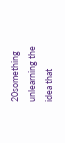20something unlearning the idea that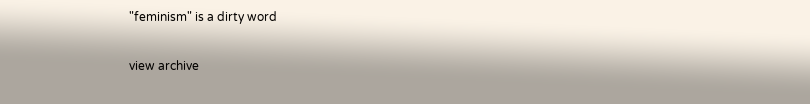"feminism" is a dirty word

view archive